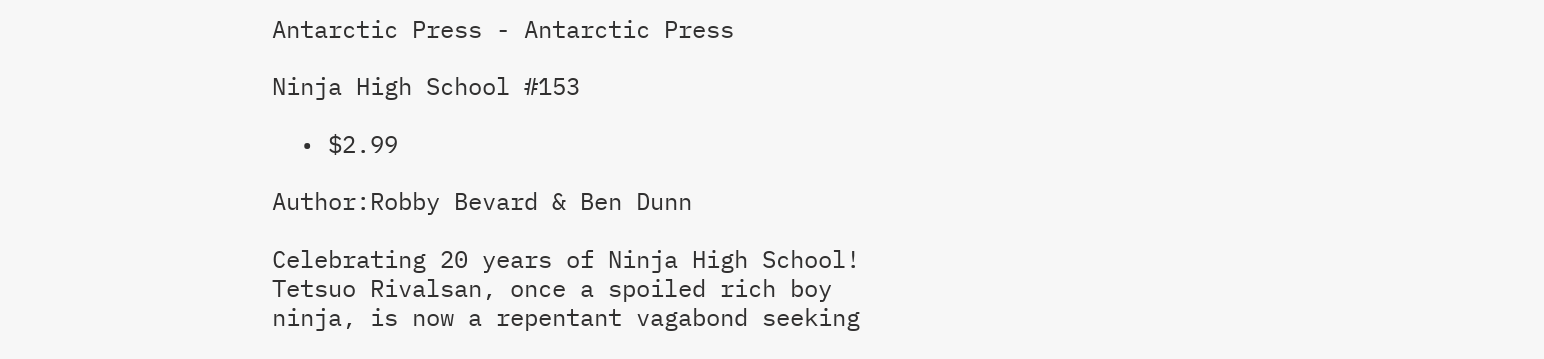Antarctic Press - Antarctic Press

Ninja High School #153

  • $2.99

Author:Robby Bevard & Ben Dunn

Celebrating 20 years of Ninja High School!
Tetsuo Rivalsan, once a spoiled rich boy ninja, is now a repentant vagabond seeking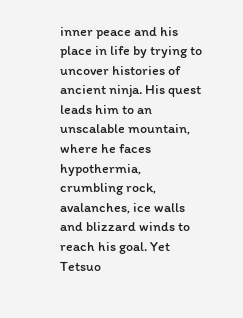inner peace and his place in life by trying to uncover histories of ancient ninja. His quest leads him to an unscalable mountain, where he faces hypothermia, crumbling rock, avalanches, ice walls and blizzard winds to reach his goal. Yet Tetsuo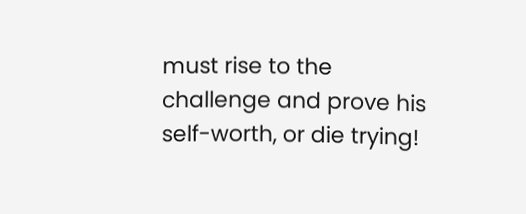must rise to the challenge and prove his self-worth, or die trying!